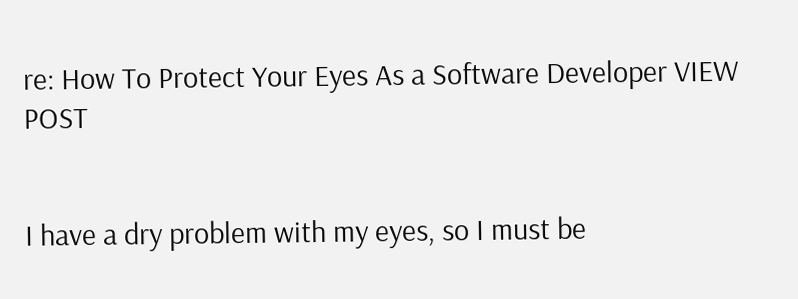re: How To Protect Your Eyes As a Software Developer VIEW POST


I have a dry problem with my eyes, so I must be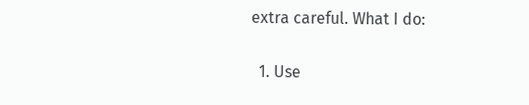extra careful. What I do:

  1. Use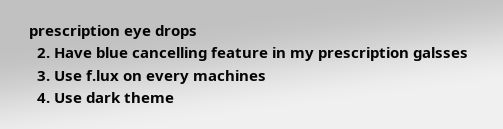prescription eye drops
  2. Have blue cancelling feature in my prescription galsses
  3. Use f.lux on every machines
  4. Use dark theme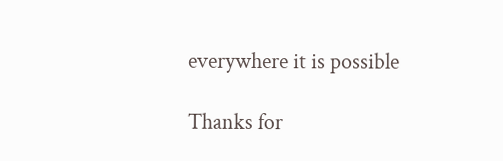everywhere it is possible

Thanks for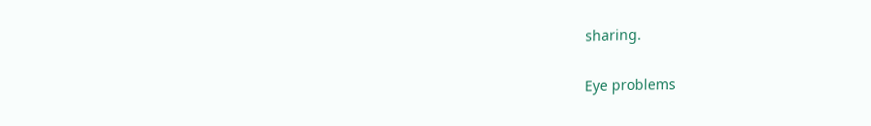sharing.

Eye problems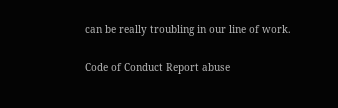can be really troubling in our line of work.

Code of Conduct Report abuse